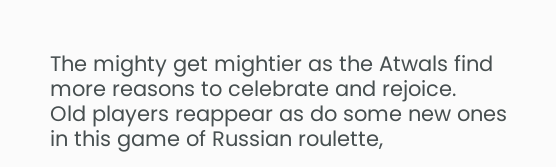The mighty get mightier as the Atwals find more reasons to celebrate and rejoice.
Old players reappear as do some new ones in this game of Russian roulette,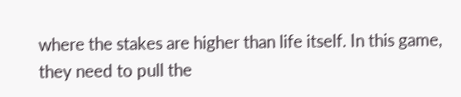where the stakes are higher than life itself. In this game, they need to pull the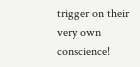trigger on their very own conscience!